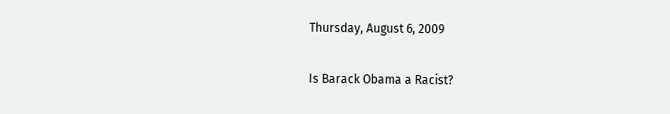Thursday, August 6, 2009

Is Barack Obama a Racist?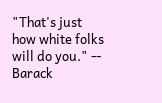"That's just how white folks will do you." -- Barack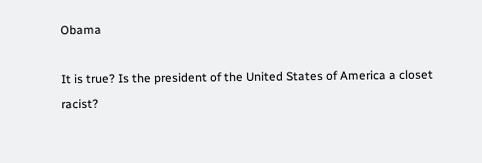Obama

It is true? Is the president of the United States of America a closet racist?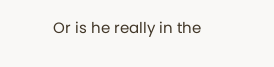Or is he really in the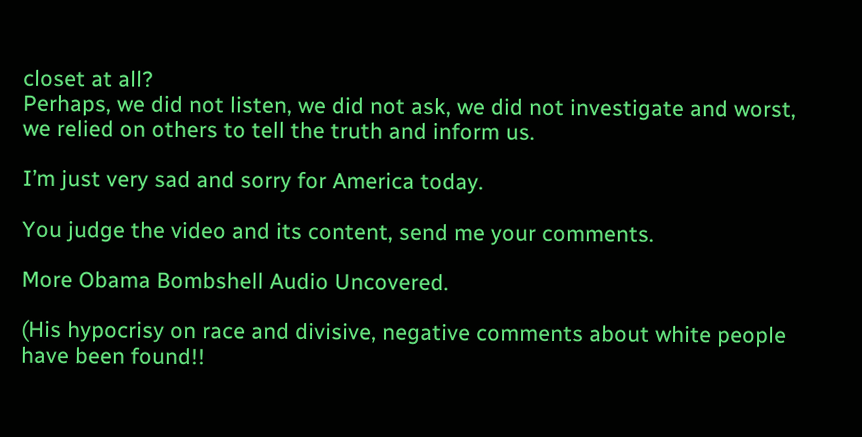closet at all?
Perhaps, we did not listen, we did not ask, we did not investigate and worst, we relied on others to tell the truth and inform us.

I’m just very sad and sorry for America today.

You judge the video and its content, send me your comments.

More Obama Bombshell Audio Uncovered.

(His hypocrisy on race and divisive, negative comments about white people have been found!!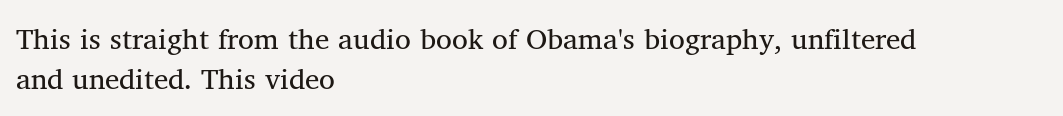This is straight from the audio book of Obama's biography, unfiltered and unedited. This video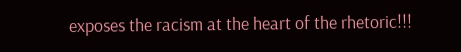exposes the racism at the heart of the rhetoric!!!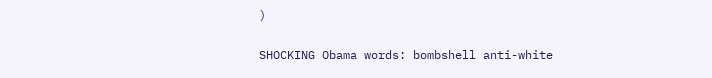)

SHOCKING Obama words: bombshell anti-white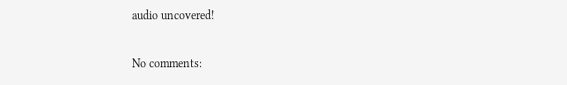audio uncovered!

No comments: